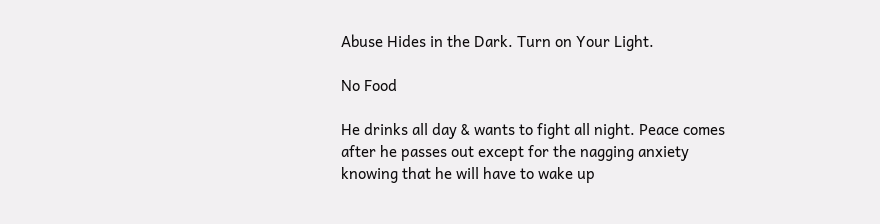Abuse Hides in the Dark. Turn on Your Light.

No Food

He drinks all day & wants to fight all night. Peace comes after he passes out except for the nagging anxiety knowing that he will have to wake up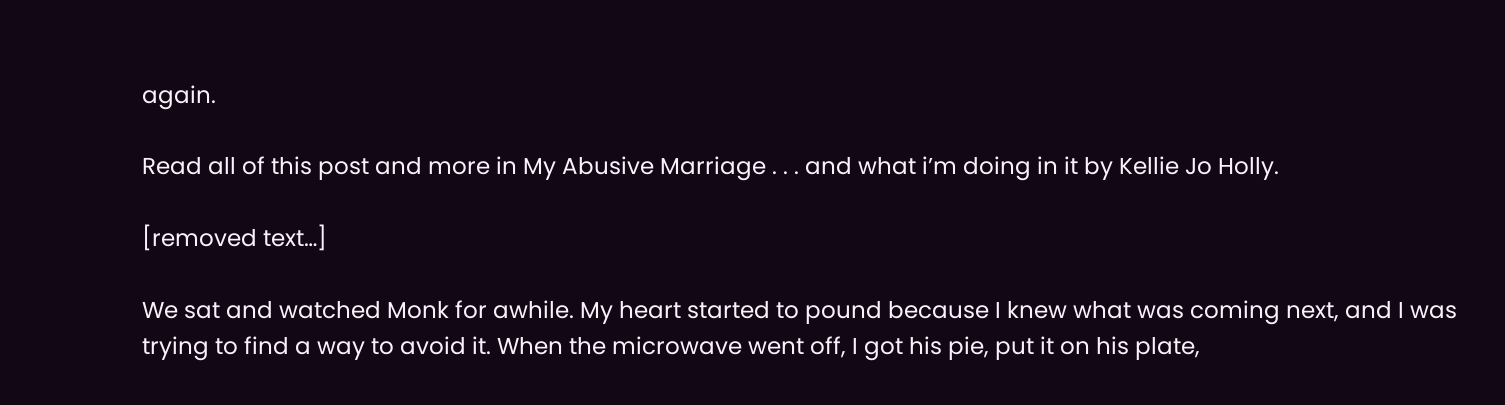again.

Read all of this post and more in My Abusive Marriage . . . and what i’m doing in it by Kellie Jo Holly.

[removed text…]

We sat and watched Monk for awhile. My heart started to pound because I knew what was coming next, and I was trying to find a way to avoid it. When the microwave went off, I got his pie, put it on his plate,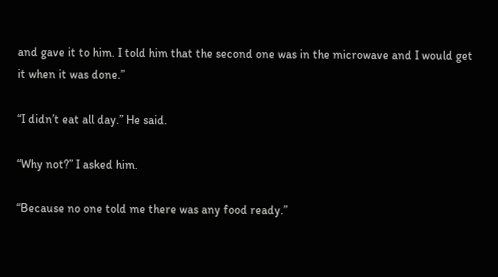and gave it to him. I told him that the second one was in the microwave and I would get it when it was done.”

“I didn’t eat all day.” He said.

“Why not?” I asked him.

“Because no one told me there was any food ready.”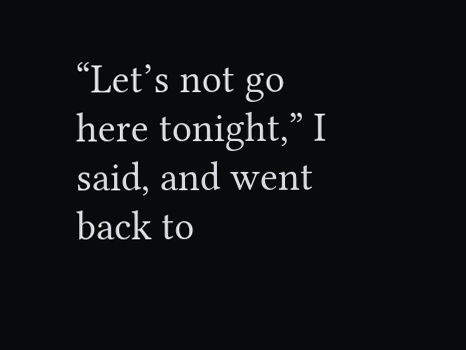“Let’s not go here tonight,” I said, and went back to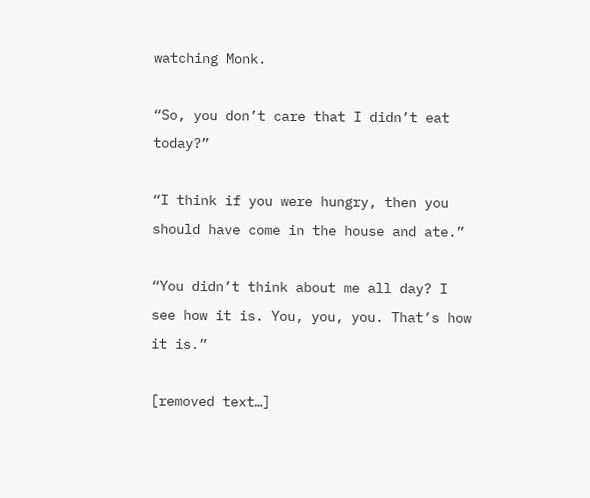watching Monk.

“So, you don’t care that I didn’t eat today?”

“I think if you were hungry, then you should have come in the house and ate.”

“You didn’t think about me all day? I see how it is. You, you, you. That’s how it is.”

[removed text…]